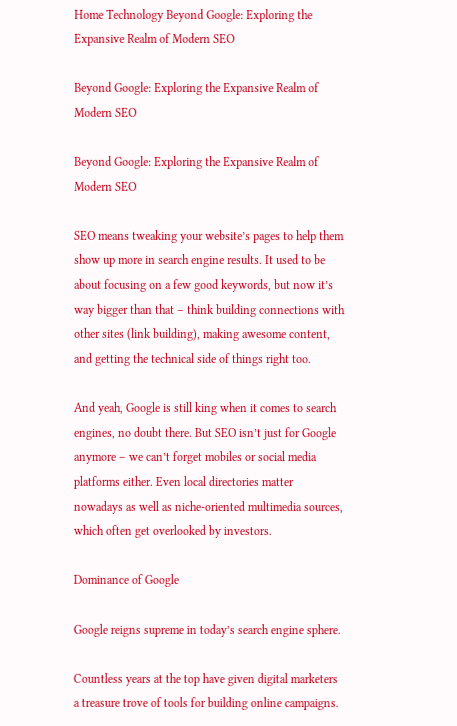Home Technology Beyond Google: Exploring the Expansive Realm of Modern SEO

Beyond Google: Exploring the Expansive Realm of Modern SEO

Beyond Google: Exploring the Expansive Realm of Modern SEO

SEO means tweaking your website’s pages to help them show up more in search engine results. It used to be about focusing on a few good keywords, but now it’s way bigger than that – think building connections with other sites (link building), making awesome content, and getting the technical side of things right too.

And yeah, Google is still king when it comes to search engines, no doubt there. But SEO isn’t just for Google anymore – we can’t forget mobiles or social media platforms either. Even local directories matter nowadays as well as niche-oriented multimedia sources, which often get overlooked by investors.

Dominance of Google

Google reigns supreme in today’s search engine sphere.

Countless years at the top have given digital marketers a treasure trove of tools for building online campaigns.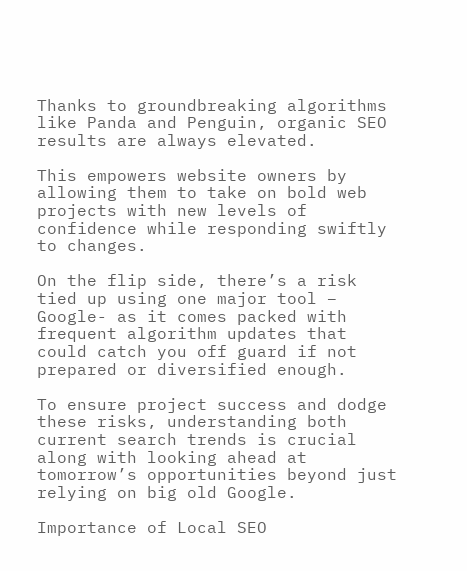Thanks to groundbreaking algorithms like Panda and Penguin, organic SEO results are always elevated.

This empowers website owners by allowing them to take on bold web projects with new levels of confidence while responding swiftly to changes.

On the flip side, there’s a risk tied up using one major tool – Google- as it comes packed with frequent algorithm updates that could catch you off guard if not prepared or diversified enough.

To ensure project success and dodge these risks, understanding both current search trends is crucial along with looking ahead at tomorrow’s opportunities beyond just relying on big old Google.

Importance of Local SEO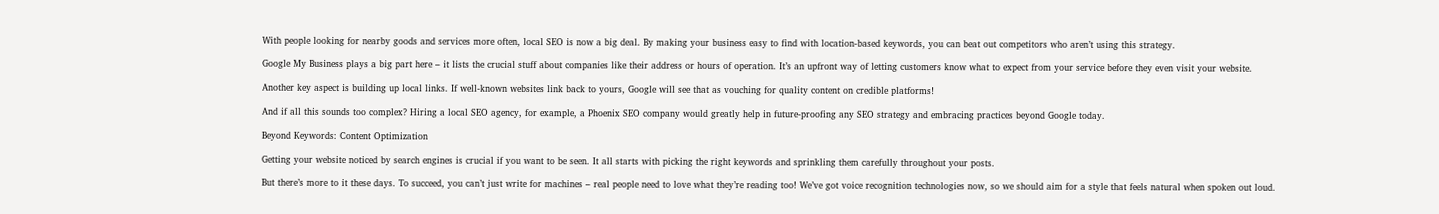With people looking for nearby goods and services more often, local SEO is now a big deal. By making your business easy to find with location-based keywords, you can beat out competitors who aren’t using this strategy.

Google My Business plays a big part here – it lists the crucial stuff about companies like their address or hours of operation. It’s an upfront way of letting customers know what to expect from your service before they even visit your website.

Another key aspect is building up local links. If well-known websites link back to yours, Google will see that as vouching for quality content on credible platforms!

And if all this sounds too complex? Hiring a local SEO agency, for example, a Phoenix SEO company would greatly help in future-proofing any SEO strategy and embracing practices beyond Google today.

Beyond Keywords: Content Optimization

Getting your website noticed by search engines is crucial if you want to be seen. It all starts with picking the right keywords and sprinkling them carefully throughout your posts.

But there’s more to it these days. To succeed, you can’t just write for machines – real people need to love what they’re reading too! We’ve got voice recognition technologies now, so we should aim for a style that feels natural when spoken out loud.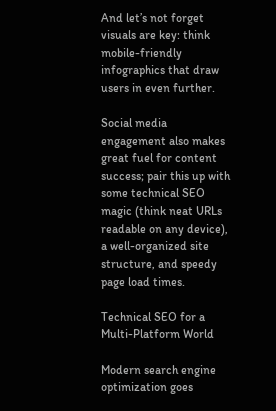And let’s not forget visuals are key: think mobile-friendly infographics that draw users in even further.

Social media engagement also makes great fuel for content success; pair this up with some technical SEO magic (think neat URLs readable on any device), a well-organized site structure, and speedy page load times.

Technical SEO for a Multi-Platform World

Modern search engine optimization goes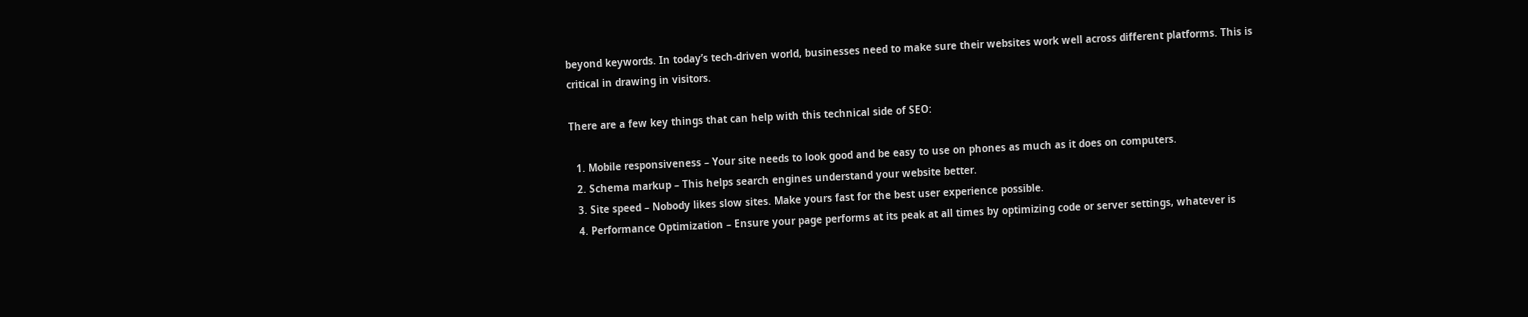beyond keywords. In today’s tech-driven world, businesses need to make sure their websites work well across different platforms. This is critical in drawing in visitors.

There are a few key things that can help with this technical side of SEO:

  1. Mobile responsiveness – Your site needs to look good and be easy to use on phones as much as it does on computers.
  2. Schema markup – This helps search engines understand your website better.
  3. Site speed – Nobody likes slow sites. Make yours fast for the best user experience possible.
  4. Performance Optimization – Ensure your page performs at its peak at all times by optimizing code or server settings, whatever is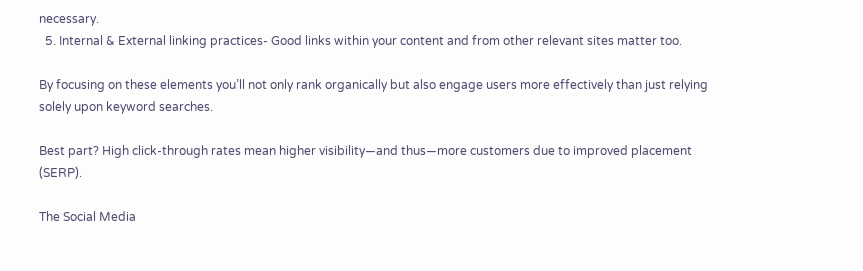necessary.
  5. Internal & External linking practices- Good links within your content and from other relevant sites matter too.

By focusing on these elements you’ll not only rank organically but also engage users more effectively than just relying solely upon keyword searches.

Best part? High click-through rates mean higher visibility—and thus—more customers due to improved placement (SERP).

The Social Media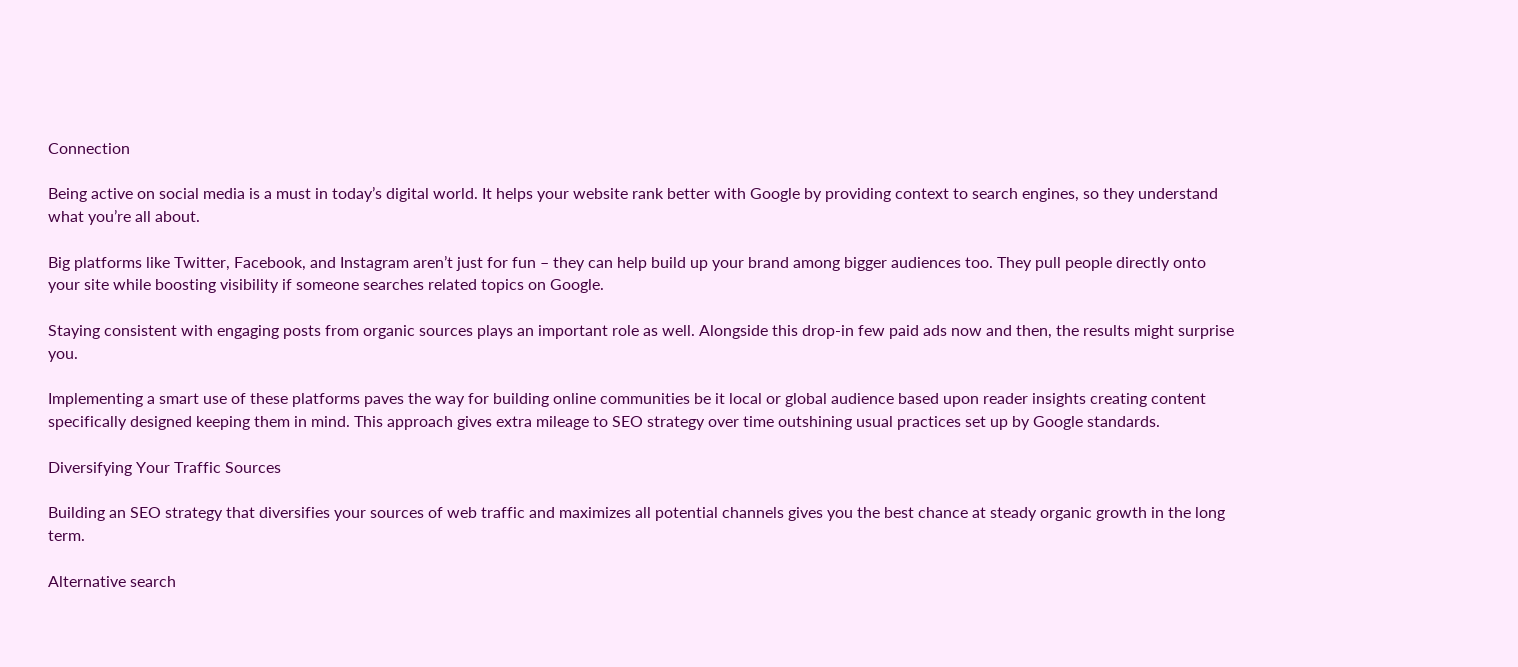Connection

Being active on social media is a must in today’s digital world. It helps your website rank better with Google by providing context to search engines, so they understand what you’re all about.

Big platforms like Twitter, Facebook, and Instagram aren’t just for fun – they can help build up your brand among bigger audiences too. They pull people directly onto your site while boosting visibility if someone searches related topics on Google.

Staying consistent with engaging posts from organic sources plays an important role as well. Alongside this drop-in few paid ads now and then, the results might surprise you.

Implementing a smart use of these platforms paves the way for building online communities be it local or global audience based upon reader insights creating content specifically designed keeping them in mind. This approach gives extra mileage to SEO strategy over time outshining usual practices set up by Google standards.

Diversifying Your Traffic Sources

Building an SEO strategy that diversifies your sources of web traffic and maximizes all potential channels gives you the best chance at steady organic growth in the long term.

Alternative search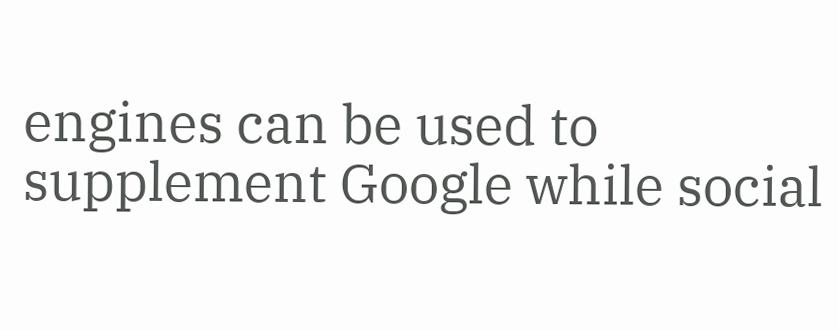engines can be used to supplement Google while social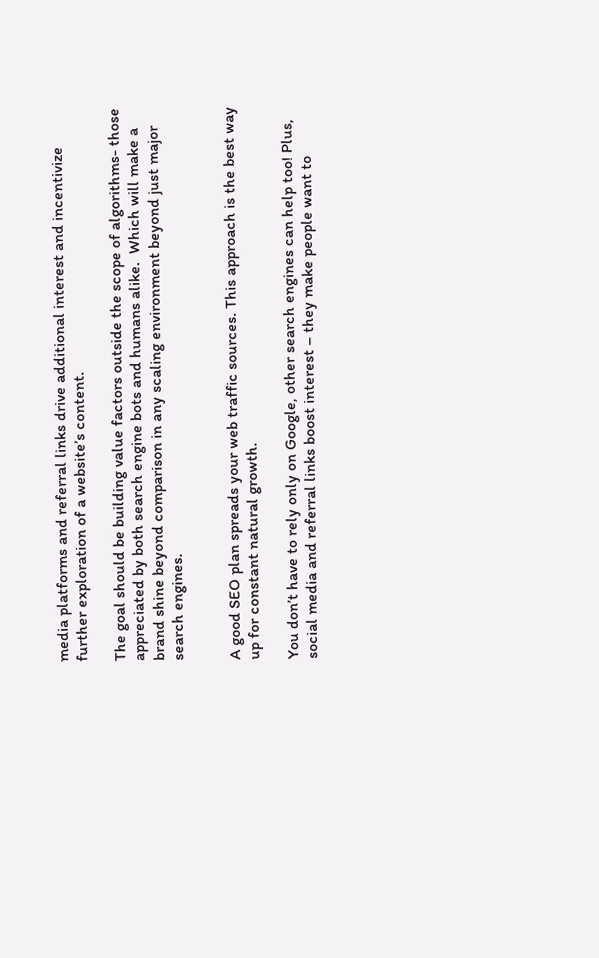media platforms and referral links drive additional interest and incentivize further exploration of a website’s content.

The goal should be building value factors outside the scope of algorithms- those appreciated by both search engine bots and humans alike.  Which will make a brand shine beyond comparison in any scaling environment beyond just major search engines.


A good SEO plan spreads your web traffic sources. This approach is the best way up for constant natural growth.

You don’t have to rely only on Google, other search engines can help too! Plus, social media and referral links boost interest – they make people want to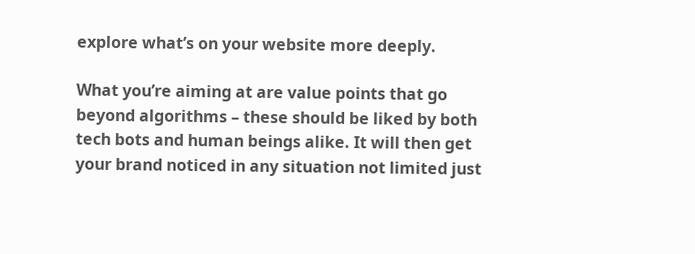explore what’s on your website more deeply.

What you’re aiming at are value points that go beyond algorithms – these should be liked by both tech bots and human beings alike. It will then get your brand noticed in any situation not limited just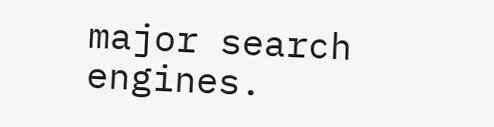major search engines.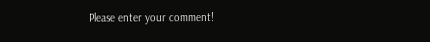Please enter your comment!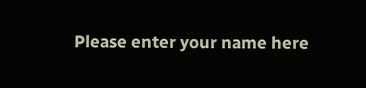Please enter your name here